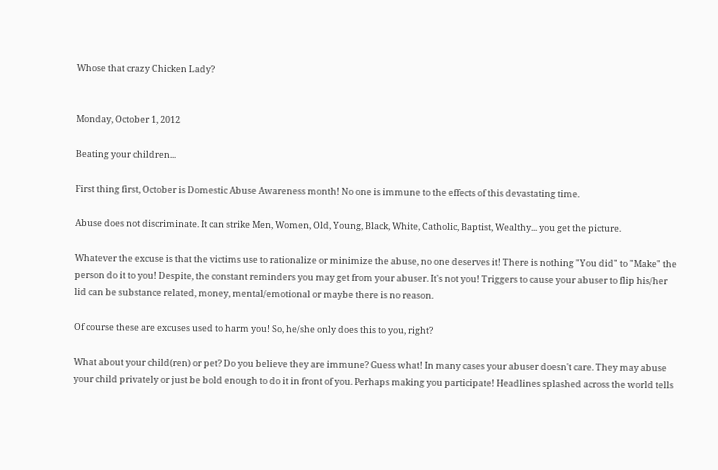Whose that crazy Chicken Lady?


Monday, October 1, 2012

Beating your children...

First thing first, October is Domestic Abuse Awareness month! No one is immune to the effects of this devastating time.

Abuse does not discriminate. It can strike Men, Women, Old, Young, Black, White, Catholic, Baptist, Wealthy... you get the picture.

Whatever the excuse is that the victims use to rationalize or minimize the abuse, no one deserves it! There is nothing "You did" to "Make" the person do it to you! Despite, the constant reminders you may get from your abuser. It's not you! Triggers to cause your abuser to flip his/her lid can be substance related, money, mental/emotional or maybe there is no reason.

Of course these are excuses used to harm you! So, he/she only does this to you, right?

What about your child(ren) or pet? Do you believe they are immune? Guess what! In many cases your abuser doesn't care. They may abuse your child privately or just be bold enough to do it in front of you. Perhaps making you participate! Headlines splashed across the world tells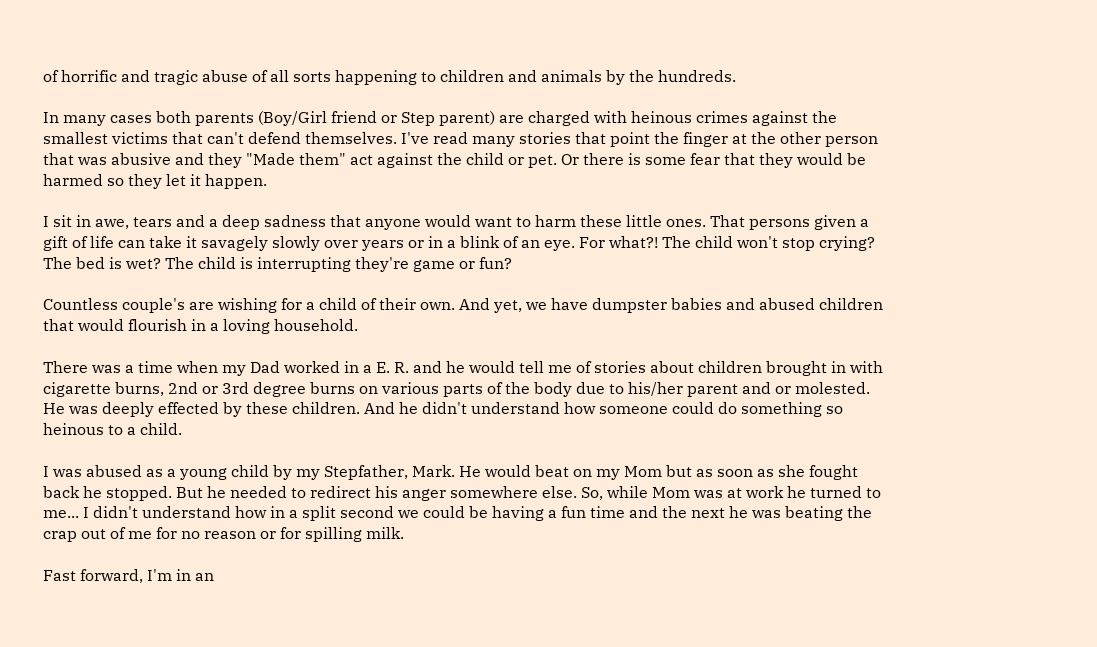of horrific and tragic abuse of all sorts happening to children and animals by the hundreds.

In many cases both parents (Boy/Girl friend or Step parent) are charged with heinous crimes against the smallest victims that can't defend themselves. I've read many stories that point the finger at the other person that was abusive and they "Made them" act against the child or pet. Or there is some fear that they would be harmed so they let it happen.

I sit in awe, tears and a deep sadness that anyone would want to harm these little ones. That persons given a gift of life can take it savagely slowly over years or in a blink of an eye. For what?! The child won't stop crying? The bed is wet? The child is interrupting they're game or fun?

Countless couple's are wishing for a child of their own. And yet, we have dumpster babies and abused children that would flourish in a loving household.

There was a time when my Dad worked in a E. R. and he would tell me of stories about children brought in with cigarette burns, 2nd or 3rd degree burns on various parts of the body due to his/her parent and or molested. He was deeply effected by these children. And he didn't understand how someone could do something so heinous to a child.

I was abused as a young child by my Stepfather, Mark. He would beat on my Mom but as soon as she fought back he stopped. But he needed to redirect his anger somewhere else. So, while Mom was at work he turned to me... I didn't understand how in a split second we could be having a fun time and the next he was beating the crap out of me for no reason or for spilling milk.

Fast forward, I'm in an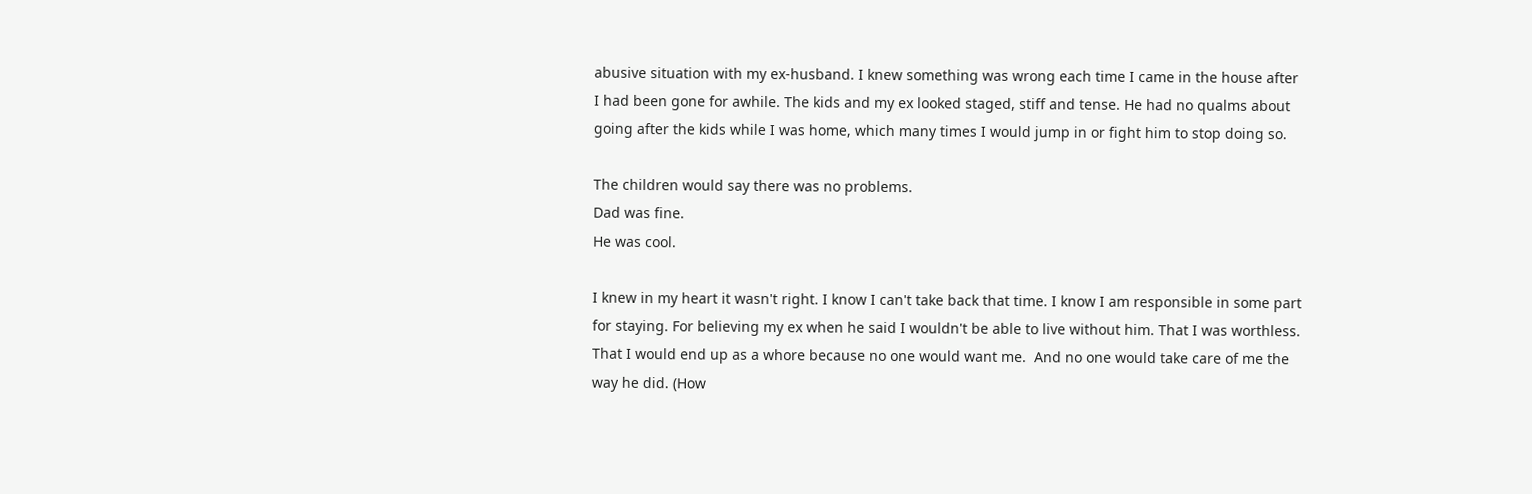abusive situation with my ex-husband. I knew something was wrong each time I came in the house after I had been gone for awhile. The kids and my ex looked staged, stiff and tense. He had no qualms about going after the kids while I was home, which many times I would jump in or fight him to stop doing so.

The children would say there was no problems.
Dad was fine.
He was cool.

I knew in my heart it wasn't right. I know I can't take back that time. I know I am responsible in some part for staying. For believing my ex when he said I wouldn't be able to live without him. That I was worthless. That I would end up as a whore because no one would want me.  And no one would take care of me the way he did. (How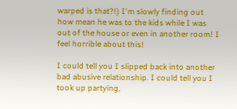warped is that?!) I'm slowly finding out how mean he was to the kids while I was out of the house or even in another room! I feel horrible about this!

I could tell you I slipped back into another bad abusive relationship. I could tell you I took up partying,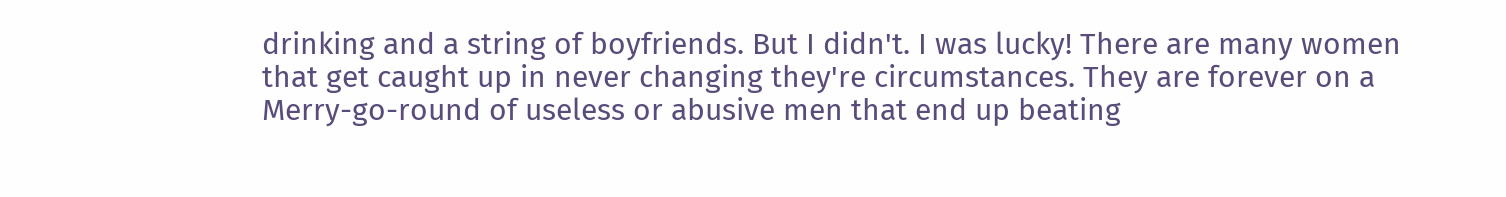drinking and a string of boyfriends. But I didn't. I was lucky! There are many women that get caught up in never changing they're circumstances. They are forever on a Merry-go-round of useless or abusive men that end up beating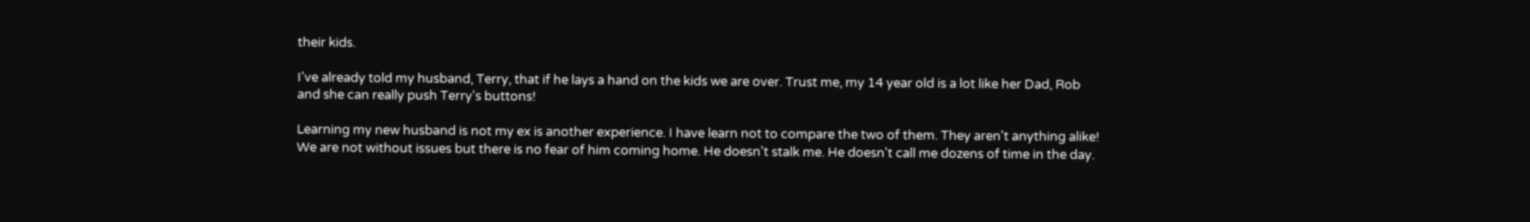their kids.

I've already told my husband, Terry, that if he lays a hand on the kids we are over. Trust me, my 14 year old is a lot like her Dad, Rob and she can really push Terry's buttons!

Learning my new husband is not my ex is another experience. I have learn not to compare the two of them. They aren't anything alike! We are not without issues but there is no fear of him coming home. He doesn't stalk me. He doesn't call me dozens of time in the day.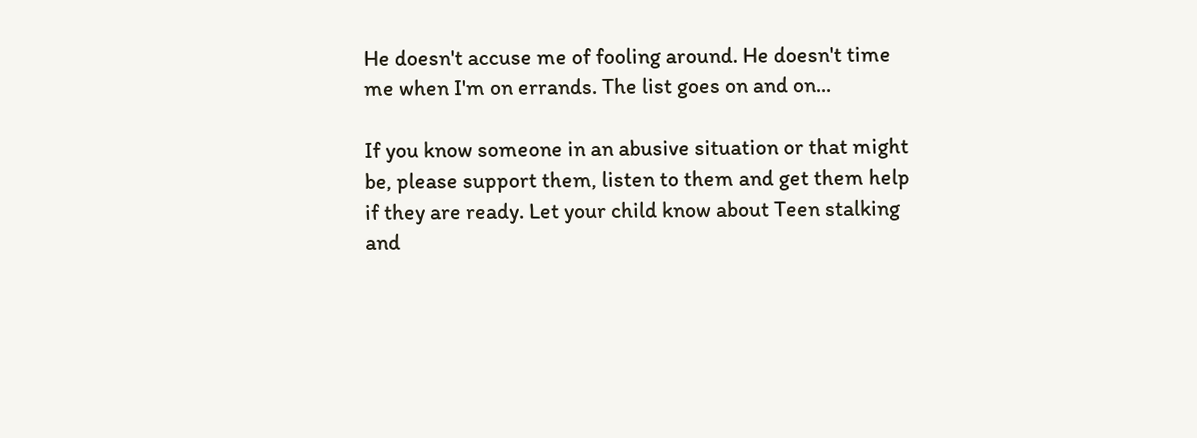He doesn't accuse me of fooling around. He doesn't time me when I'm on errands. The list goes on and on...

If you know someone in an abusive situation or that might be, please support them, listen to them and get them help if they are ready. Let your child know about Teen stalking and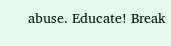abuse. Educate! Break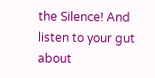the Silence! And listen to your gut about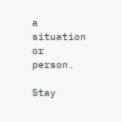a situation or person.

Stay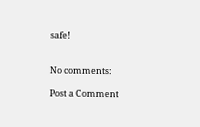safe!


No comments:

Post a Comment